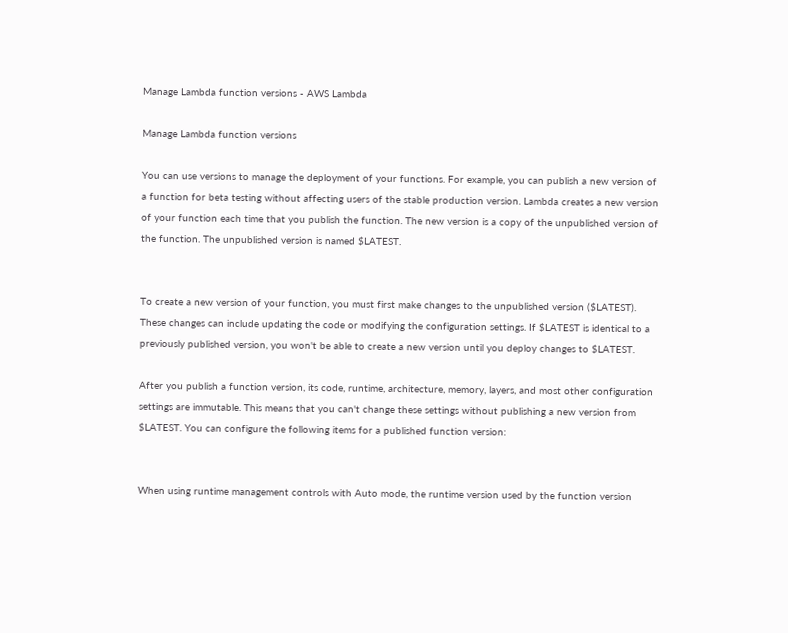Manage Lambda function versions - AWS Lambda

Manage Lambda function versions

You can use versions to manage the deployment of your functions. For example, you can publish a new version of a function for beta testing without affecting users of the stable production version. Lambda creates a new version of your function each time that you publish the function. The new version is a copy of the unpublished version of the function. The unpublished version is named $LATEST.


To create a new version of your function, you must first make changes to the unpublished version ($LATEST). These changes can include updating the code or modifying the configuration settings. If $LATEST is identical to a previously published version, you won't be able to create a new version until you deploy changes to $LATEST.

After you publish a function version, its code, runtime, architecture, memory, layers, and most other configuration settings are immutable. This means that you can't change these settings without publishing a new version from $LATEST. You can configure the following items for a published function version:


When using runtime management controls with Auto mode, the runtime version used by the function version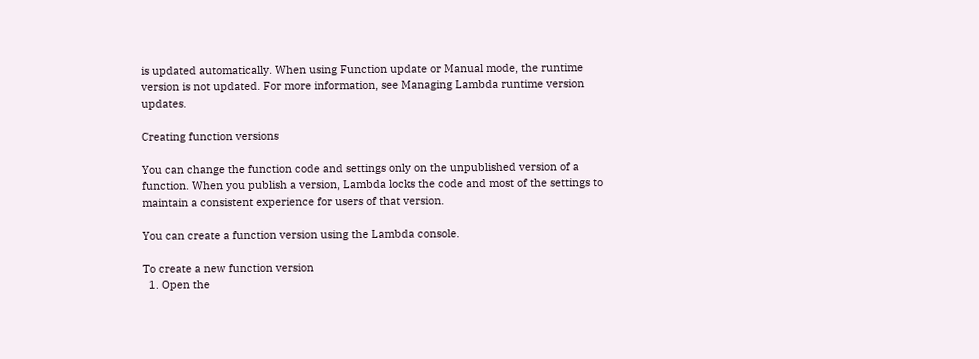is updated automatically. When using Function update or Manual mode, the runtime version is not updated. For more information, see Managing Lambda runtime version updates.

Creating function versions

You can change the function code and settings only on the unpublished version of a function. When you publish a version, Lambda locks the code and most of the settings to maintain a consistent experience for users of that version.

You can create a function version using the Lambda console.

To create a new function version
  1. Open the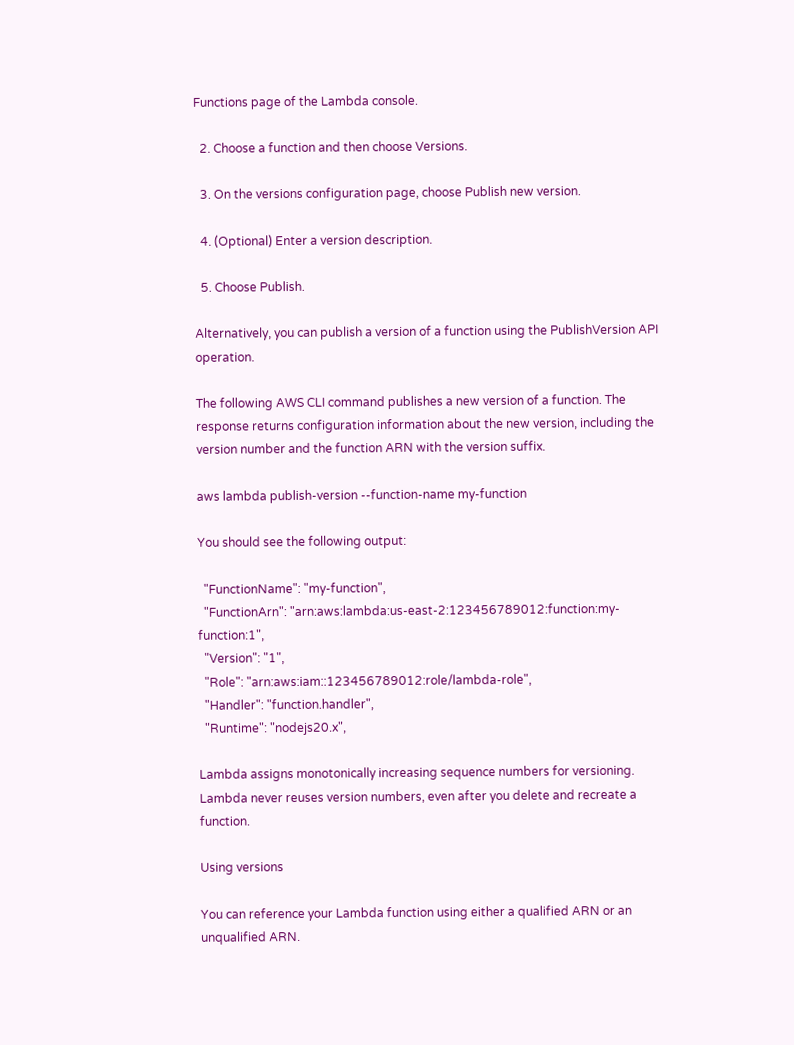Functions page of the Lambda console.

  2. Choose a function and then choose Versions.

  3. On the versions configuration page, choose Publish new version.

  4. (Optional) Enter a version description.

  5. Choose Publish.

Alternatively, you can publish a version of a function using the PublishVersion API operation.

The following AWS CLI command publishes a new version of a function. The response returns configuration information about the new version, including the version number and the function ARN with the version suffix.

aws lambda publish-version --function-name my-function

You should see the following output:

  "FunctionName": "my-function",
  "FunctionArn": "arn:aws:lambda:us-east-2:123456789012:function:my-function:1",
  "Version": "1",
  "Role": "arn:aws:iam::123456789012:role/lambda-role",
  "Handler": "function.handler",
  "Runtime": "nodejs20.x",

Lambda assigns monotonically increasing sequence numbers for versioning. Lambda never reuses version numbers, even after you delete and recreate a function.

Using versions

You can reference your Lambda function using either a qualified ARN or an unqualified ARN.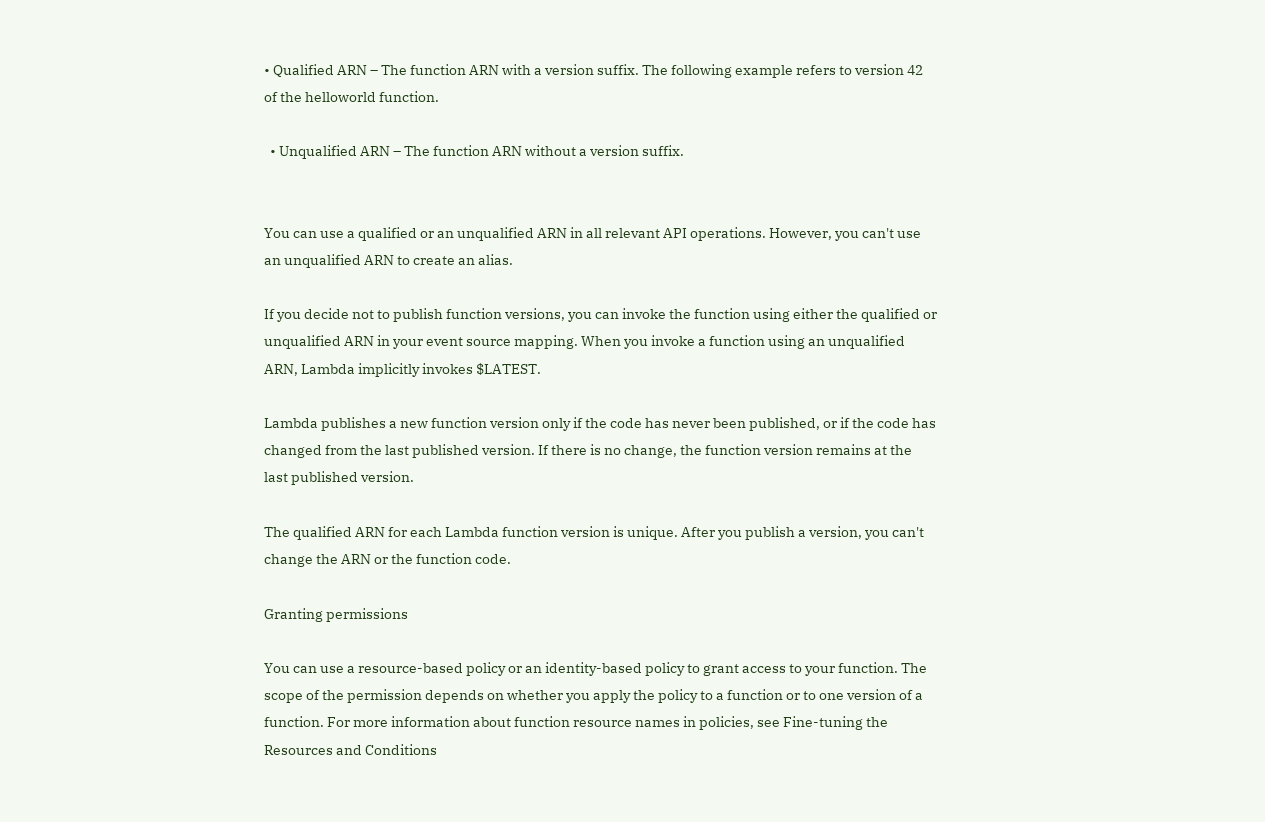• Qualified ARN – The function ARN with a version suffix. The following example refers to version 42 of the helloworld function.

  • Unqualified ARN – The function ARN without a version suffix.


You can use a qualified or an unqualified ARN in all relevant API operations. However, you can't use an unqualified ARN to create an alias.

If you decide not to publish function versions, you can invoke the function using either the qualified or unqualified ARN in your event source mapping. When you invoke a function using an unqualified ARN, Lambda implicitly invokes $LATEST.

Lambda publishes a new function version only if the code has never been published, or if the code has changed from the last published version. If there is no change, the function version remains at the last published version.

The qualified ARN for each Lambda function version is unique. After you publish a version, you can't change the ARN or the function code.

Granting permissions

You can use a resource-based policy or an identity-based policy to grant access to your function. The scope of the permission depends on whether you apply the policy to a function or to one version of a function. For more information about function resource names in policies, see Fine-tuning the Resources and Conditions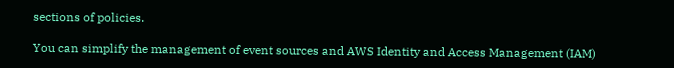sections of policies.

You can simplify the management of event sources and AWS Identity and Access Management (IAM)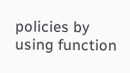policies by using function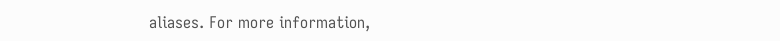aliases. For more information,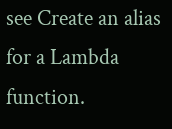see Create an alias for a Lambda function.